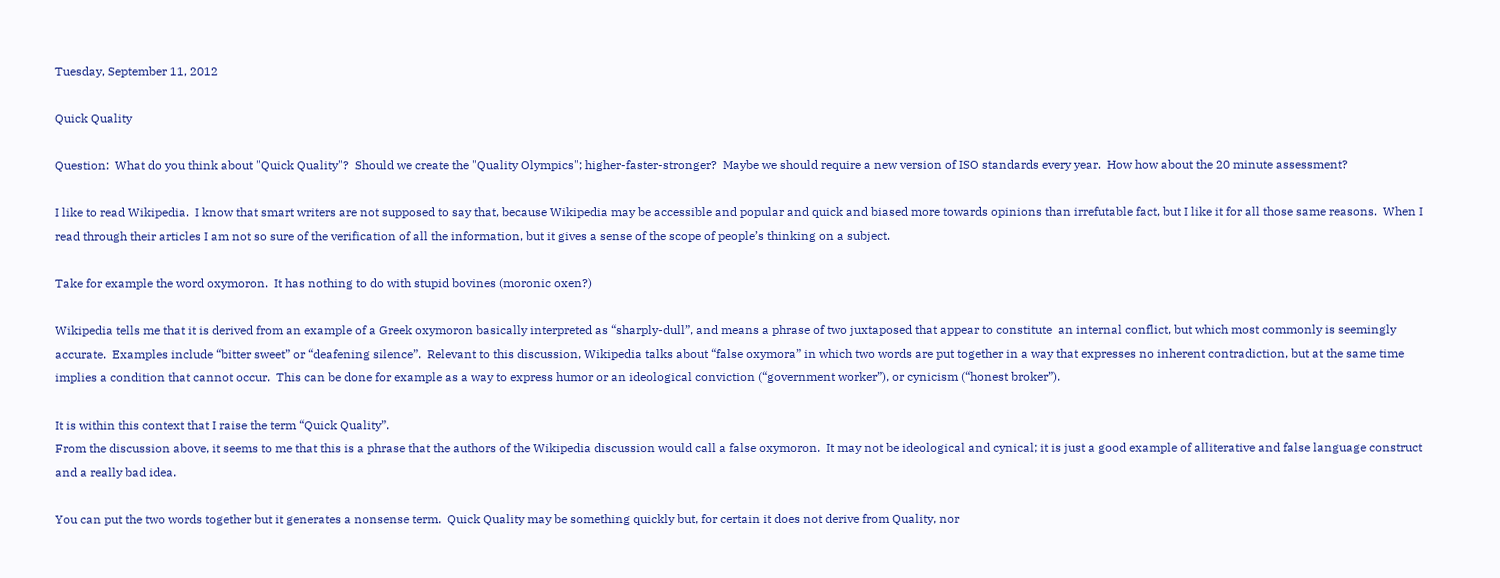Tuesday, September 11, 2012

Quick Quality

Question:  What do you think about "Quick Quality"?  Should we create the "Quality Olympics"; higher-faster-stronger?  Maybe we should require a new version of ISO standards every year.  How how about the 20 minute assessment?

I like to read Wikipedia.  I know that smart writers are not supposed to say that, because Wikipedia may be accessible and popular and quick and biased more towards opinions than irrefutable fact, but I like it for all those same reasons.  When I read through their articles I am not so sure of the verification of all the information, but it gives a sense of the scope of people’s thinking on a subject.

Take for example the word oxymoron.  It has nothing to do with stupid bovines (moronic oxen?)

Wikipedia tells me that it is derived from an example of a Greek oxymoron basically interpreted as “sharply-dull”, and means a phrase of two juxtaposed that appear to constitute  an internal conflict, but which most commonly is seemingly accurate.  Examples include “bitter sweet” or “deafening silence”.  Relevant to this discussion, Wikipedia talks about “false oxymora” in which two words are put together in a way that expresses no inherent contradiction, but at the same time implies a condition that cannot occur.  This can be done for example as a way to express humor or an ideological conviction (“government worker”), or cynicism (“honest broker”).

It is within this context that I raise the term “Quick Quality”.
From the discussion above, it seems to me that this is a phrase that the authors of the Wikipedia discussion would call a false oxymoron.  It may not be ideological and cynical; it is just a good example of alliterative and false language construct and a really bad idea.

You can put the two words together but it generates a nonsense term.  Quick Quality may be something quickly but, for certain it does not derive from Quality, nor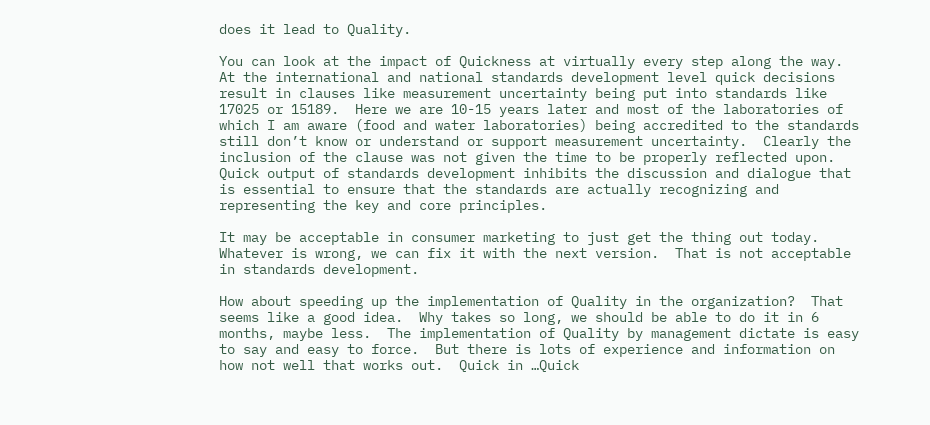does it lead to Quality.

You can look at the impact of Quickness at virtually every step along the way.
At the international and national standards development level quick decisions result in clauses like measurement uncertainty being put into standards like 17025 or 15189.  Here we are 10-15 years later and most of the laboratories of which I am aware (food and water laboratories) being accredited to the standards still don’t know or understand or support measurement uncertainty.  Clearly the inclusion of the clause was not given the time to be properly reflected upon.  Quick output of standards development inhibits the discussion and dialogue that is essential to ensure that the standards are actually recognizing and representing the key and core principles.

It may be acceptable in consumer marketing to just get the thing out today.  Whatever is wrong, we can fix it with the next version.  That is not acceptable in standards development.

How about speeding up the implementation of Quality in the organization?  That seems like a good idea.  Why takes so long, we should be able to do it in 6 months, maybe less.  The implementation of Quality by management dictate is easy to say and easy to force.  But there is lots of experience and information on how not well that works out.  Quick in …Quick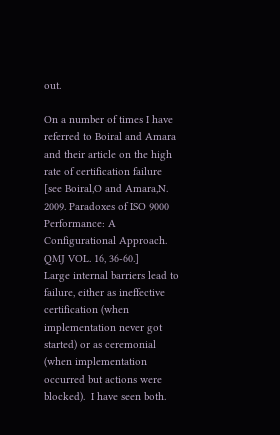out.

On a number of times I have referred to Boiral and Amara and their article on the high rate of certification failure  [see Boiral,O and Amara,N.  2009. Paradoxes of ISO 9000 Performance: A Configurational Approach.  QMJ VOL. 16, 36-60.]
Large internal barriers lead to failure, either as ineffective certification (when implementation never got started) or as ceremonial (when implementation occurred but actions were blocked).  I have seen both.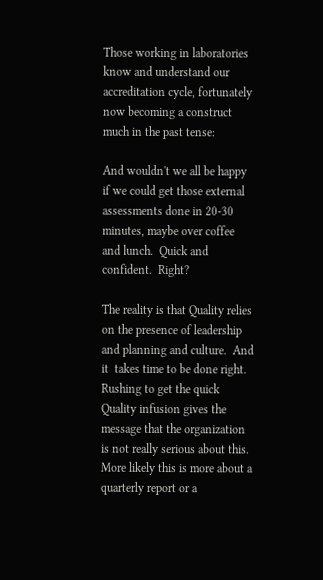Those working in laboratories know and understand our accreditation cycle, fortunately now becoming a construct much in the past tense:

And wouldn't we all be happy if we could get those external assessments done in 20-30 minutes, maybe over coffee and lunch.  Quick and confident.  Right?

The reality is that Quality relies on the presence of leadership and planning and culture.  And it  takes time to be done right.  Rushing to get the quick Quality infusion gives the message that the organization is not really serious about this.  More likely this is more about a quarterly report or a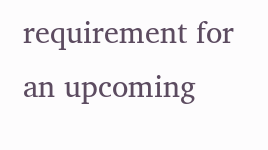requirement for an upcoming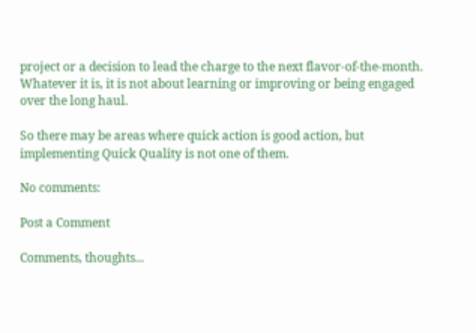project or a decision to lead the charge to the next flavor-of-the-month.  Whatever it is, it is not about learning or improving or being engaged over the long haul.

So there may be areas where quick action is good action, but implementing Quick Quality is not one of them.

No comments:

Post a Comment

Comments, thoughts...